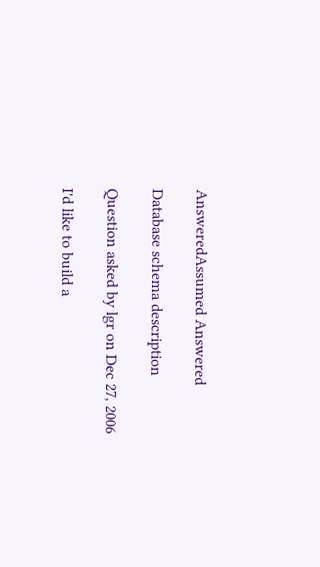AnsweredAssumed Answered

Database schema description

Question asked by lgr on Dec 27, 2006

I'd like to build a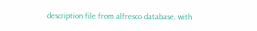description file from alfresco database, with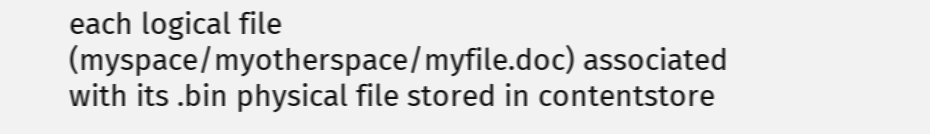each logical file (myspace/myotherspace/myfile.doc) associated with its .bin physical file stored in contentstore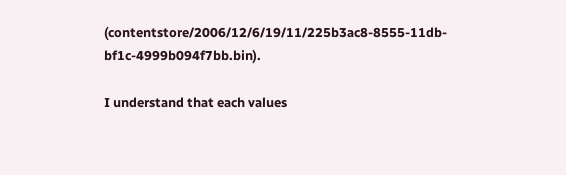(contentstore/2006/12/6/19/11/225b3ac8-8555-11db-bf1c-4999b094f7bb.bin).

I understand that each values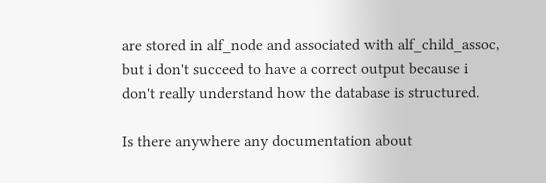are stored in alf_node and associated with alf_child_assoc, but i don't succeed to have a correct output because i don't really understand how the database is structured.

Is there anywhere any documentation about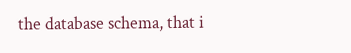the database schema, that i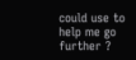could use to help me go further ?